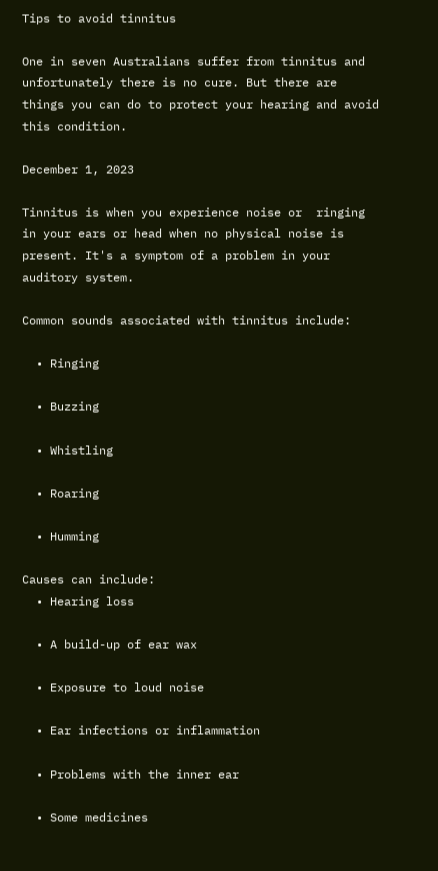Tips to avoid tinnitus

One in seven Australians suffer from tinnitus and unfortunately there is no cure. But there are things you can do to protect your hearing and avoid this condition.

December 1, 2023

Tinnitus is when you experience noise or  ringing in your ears or head when no physical noise is present. It's a symptom of a problem in your auditory system.

Common sounds associated with tinnitus include:

  • Ringing

  • Buzzing

  • Whistling

  • Roaring

  • Humming

Causes can include:
  • Hearing loss

  • A build-up of ear wax

  • Exposure to loud noise

  • Ear infections or inflammation

  • Problems with the inner ear

  • Some medicines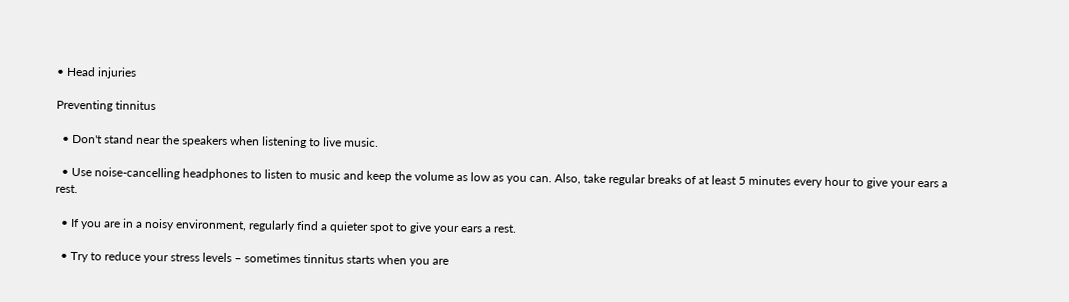• Head injuries

Preventing tinnitus

  • Don't stand near the speakers when listening to live music.

  • Use noise-cancelling headphones to listen to music and keep the volume as low as you can. Also, take regular breaks of at least 5 minutes every hour to give your ears a rest.

  • If you are in a noisy environment, regularly find a quieter spot to give your ears a rest.

  • Try to reduce your stress levels – sometimes tinnitus starts when you are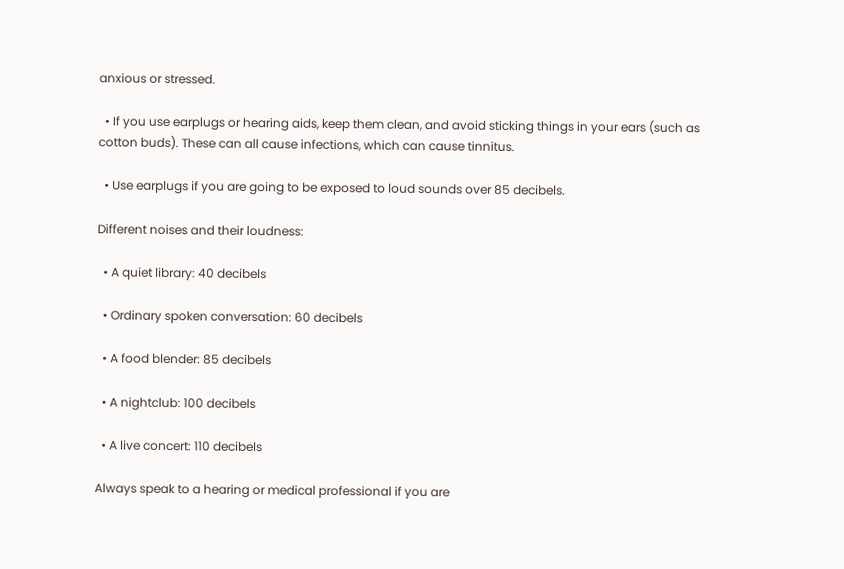anxious or stressed.

  • If you use earplugs or hearing aids, keep them clean, and avoid sticking things in your ears (such as cotton buds). These can all cause infections, which can cause tinnitus.

  • Use earplugs if you are going to be exposed to loud sounds over 85 decibels.

Different noises and their loudness:

  • A quiet library: 40 decibels

  • Ordinary spoken conversation: 60 decibels

  • A food blender: 85 decibels

  • A nightclub: 100 decibels

  • A live concert: 110 decibels

Always speak to a hearing or medical professional if you are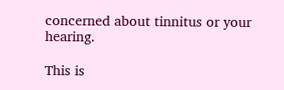concerned about tinnitus or your hearing.

This is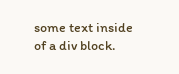some text inside of a div block.